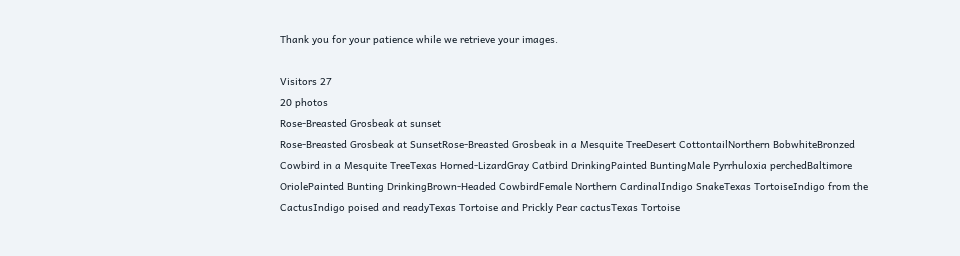Thank you for your patience while we retrieve your images.

Visitors 27
20 photos
Rose-Breasted Grosbeak at sunset
Rose-Breasted Grosbeak at SunsetRose-Breasted Grosbeak in a Mesquite TreeDesert CottontailNorthern BobwhiteBronzed Cowbird in a Mesquite TreeTexas Horned-LizardGray Catbird DrinkingPainted BuntingMale Pyrrhuloxia perchedBaltimore OriolePainted Bunting DrinkingBrown-Headed CowbirdFemale Northern CardinalIndigo SnakeTexas TortoiseIndigo from the CactusIndigo poised and readyTexas Tortoise and Prickly Pear cactusTexas Tortoise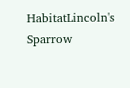HabitatLincoln's Sparrow